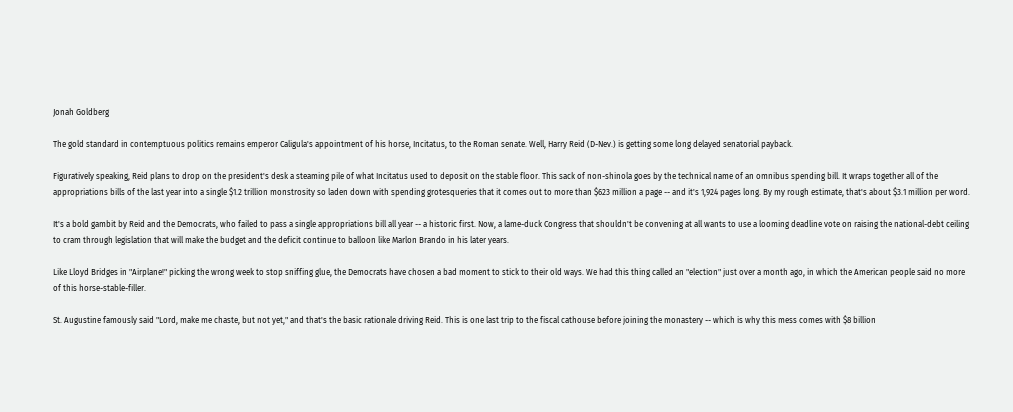Jonah Goldberg

The gold standard in contemptuous politics remains emperor Caligula's appointment of his horse, Incitatus, to the Roman senate. Well, Harry Reid (D-Nev.) is getting some long delayed senatorial payback.

Figuratively speaking, Reid plans to drop on the president's desk a steaming pile of what Incitatus used to deposit on the stable floor. This sack of non-shinola goes by the technical name of an omnibus spending bill. It wraps together all of the appropriations bills of the last year into a single $1.2 trillion monstrosity so laden down with spending grotesqueries that it comes out to more than $623 million a page -- and it's 1,924 pages long. By my rough estimate, that's about $3.1 million per word.

It's a bold gambit by Reid and the Democrats, who failed to pass a single appropriations bill all year -- a historic first. Now, a lame-duck Congress that shouldn't be convening at all wants to use a looming deadline vote on raising the national-debt ceiling to cram through legislation that will make the budget and the deficit continue to balloon like Marlon Brando in his later years.

Like Lloyd Bridges in "Airplane!" picking the wrong week to stop sniffing glue, the Democrats have chosen a bad moment to stick to their old ways. We had this thing called an "election" just over a month ago, in which the American people said no more of this horse-stable-filler.

St. Augustine famously said "Lord, make me chaste, but not yet," and that's the basic rationale driving Reid. This is one last trip to the fiscal cathouse before joining the monastery -- which is why this mess comes with $8 billion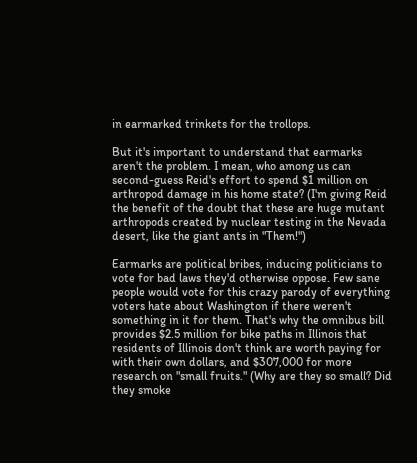in earmarked trinkets for the trollops.

But it's important to understand that earmarks aren't the problem. I mean, who among us can second-guess Reid's effort to spend $1 million on arthropod damage in his home state? (I'm giving Reid the benefit of the doubt that these are huge mutant arthropods created by nuclear testing in the Nevada desert, like the giant ants in "Them!")

Earmarks are political bribes, inducing politicians to vote for bad laws they'd otherwise oppose. Few sane people would vote for this crazy parody of everything voters hate about Washington if there weren't something in it for them. That's why the omnibus bill provides $2.5 million for bike paths in Illinois that residents of Illinois don't think are worth paying for with their own dollars, and $307,000 for more research on "small fruits." (Why are they so small? Did they smoke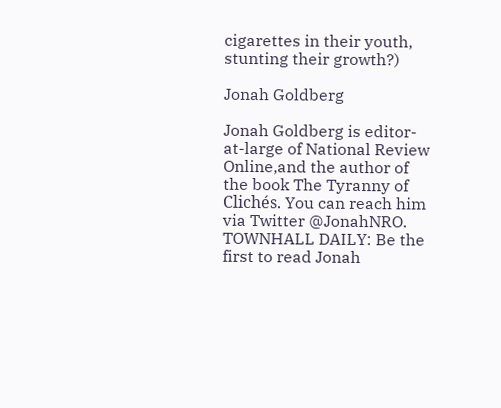cigarettes in their youth, stunting their growth?)

Jonah Goldberg

Jonah Goldberg is editor-at-large of National Review Online,and the author of the book The Tyranny of Clichés. You can reach him via Twitter @JonahNRO.
TOWNHALL DAILY: Be the first to read Jonah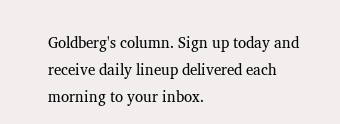Goldberg's column. Sign up today and receive daily lineup delivered each morning to your inbox.